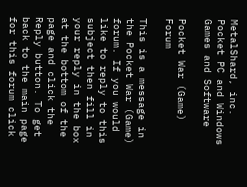MetalShard, inc.
Pocket PC and Windows Games and Software

Pocket War (Game) Forum

This is a message in the Pocket War (Game) forum. If you would like to reply to this subject then fill in your reply in the box at the bottom of the page and click the Reply button. To get back to the main page for this forum click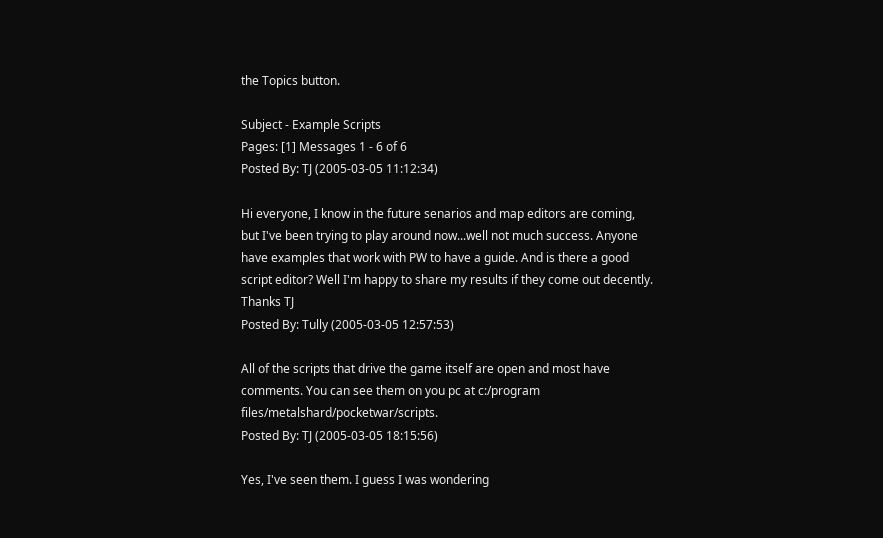the Topics button.

Subject - Example Scripts
Pages: [1] Messages 1 - 6 of 6
Posted By: TJ (2005-03-05 11:12:34)

Hi everyone, I know in the future senarios and map editors are coming, but I've been trying to play around now...well not much success. Anyone have examples that work with PW to have a guide. And is there a good script editor? Well I'm happy to share my results if they come out decently. Thanks TJ
Posted By: Tully (2005-03-05 12:57:53)

All of the scripts that drive the game itself are open and most have comments. You can see them on you pc at c:/program files/metalshard/pocketwar/scripts.
Posted By: TJ (2005-03-05 18:15:56)

Yes, I've seen them. I guess I was wondering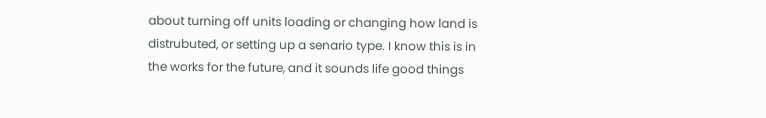about turning off units loading or changing how land is distrubuted, or setting up a senario type. I know this is in the works for the future, and it sounds life good things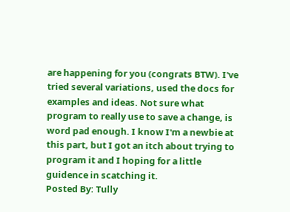are happening for you (congrats BTW). I've tried several variations, used the docs for examples and ideas. Not sure what program to really use to save a change, is word pad enough. I know I'm a newbie at this part, but I got an itch about trying to program it and I hoping for a little guidence in scatching it.
Posted By: Tully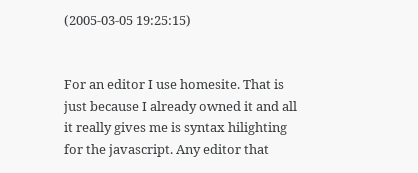(2005-03-05 19:25:15)


For an editor I use homesite. That is just because I already owned it and all it really gives me is syntax hilighting for the javascript. Any editor that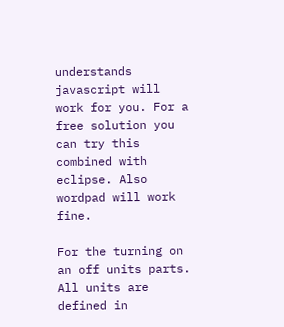understands javascript will work for you. For a free solution you can try this combined with eclipse. Also wordpad will work fine.

For the turning on an off units parts. All units are defined in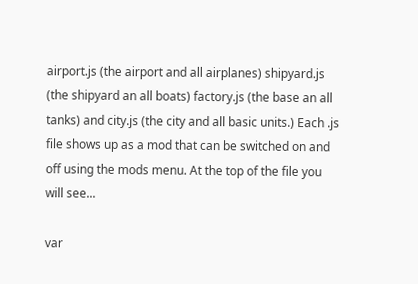airport.js (the airport and all airplanes) shipyard.js (the shipyard an all boats) factory.js (the base an all tanks) and city.js (the city and all basic units.) Each .js file shows up as a mod that can be switched on and off using the mods menu. At the top of the file you will see...

var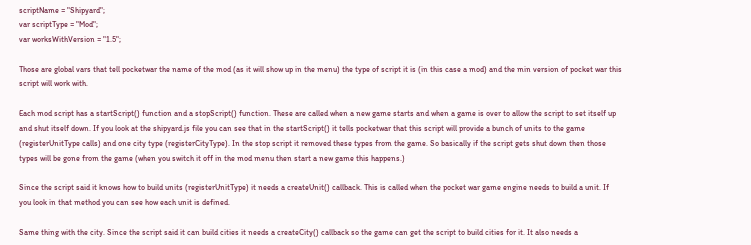scriptName = "Shipyard";
var scriptType = "Mod";
var worksWithVersion = "1.5";

Those are global vars that tell pocketwar the name of the mod (as it will show up in the menu) the type of script it is (in this case a mod) and the min version of pocket war this script will work with.

Each mod script has a startScript() function and a stopScript() function. These are called when a new game starts and when a game is over to allow the script to set itself up and shut itself down. If you look at the shipyard.js file you can see that in the startScript() it tells pocketwar that this script will provide a bunch of units to the game (registerUnitType calls) and one city type (registerCityType). In the stop script it removed these types from the game. So basically if the script gets shut down then those types will be gone from the game (when you switch it off in the mod menu then start a new game this happens.)

Since the script said it knows how to build units (registerUnitType) it needs a createUnit() callback. This is called when the pocket war game engine needs to build a unit. If you look in that method you can see how each unit is defined.

Same thing with the city. Since the script said it can build cities it needs a createCity() callback so the game can get the script to build cities for it. It also needs a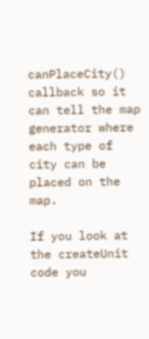canPlaceCity() callback so it can tell the map generator where each type of city can be placed on the map.

If you look at the createUnit code you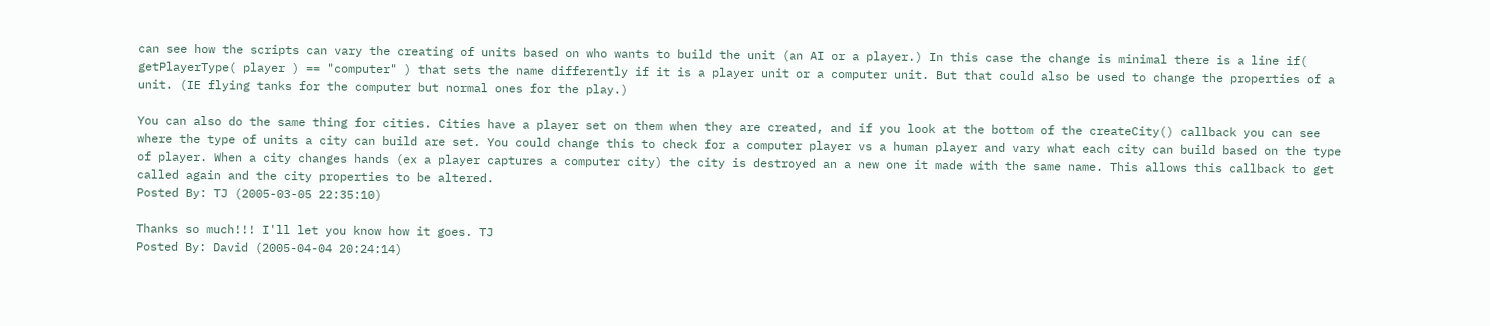can see how the scripts can vary the creating of units based on who wants to build the unit (an AI or a player.) In this case the change is minimal there is a line if( getPlayerType( player ) == "computer" ) that sets the name differently if it is a player unit or a computer unit. But that could also be used to change the properties of a unit. (IE flying tanks for the computer but normal ones for the play.)

You can also do the same thing for cities. Cities have a player set on them when they are created, and if you look at the bottom of the createCity() callback you can see where the type of units a city can build are set. You could change this to check for a computer player vs a human player and vary what each city can build based on the type of player. When a city changes hands (ex a player captures a computer city) the city is destroyed an a new one it made with the same name. This allows this callback to get called again and the city properties to be altered.
Posted By: TJ (2005-03-05 22:35:10)

Thanks so much!!! I'll let you know how it goes. TJ
Posted By: David (2005-04-04 20:24:14)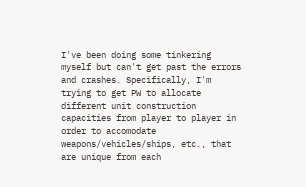I've been doing some tinkering myself but can't get past the errors and crashes. Specifically, I'm trying to get PW to allocate different unit construction capacities from player to player in order to accomodate weapons/vehicles/ships, etc., that are unique from each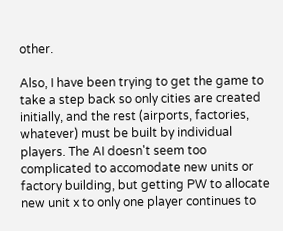other.

Also, I have been trying to get the game to take a step back so only cities are created initially, and the rest (airports, factories, whatever) must be built by individual players. The AI doesn't seem too complicated to accomodate new units or factory building, but getting PW to allocate new unit x to only one player continues to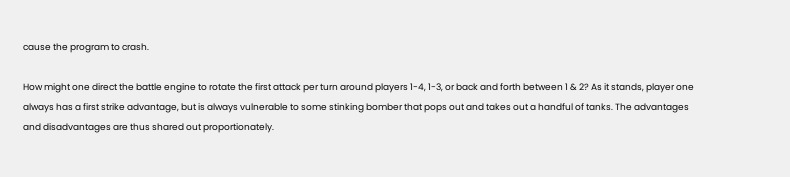cause the program to crash.

How might one direct the battle engine to rotate the first attack per turn around players 1-4, 1-3, or back and forth between 1 & 2? As it stands, player one always has a first strike advantage, but is always vulnerable to some stinking bomber that pops out and takes out a handful of tanks. The advantages and disadvantages are thus shared out proportionately.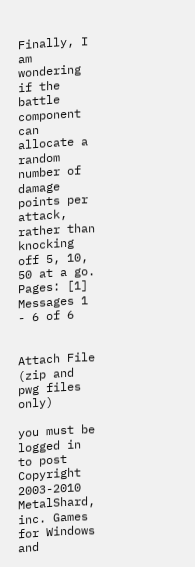Finally, I am wondering if the battle component can allocate a random number of damage points per attack, rather than knocking off 5, 10, 50 at a go.
Pages: [1] Messages 1 - 6 of 6


Attach File (zip and pwg files only)

you must be logged in to post
Copyright 2003-2010 MetalShard, inc. Games for Windows and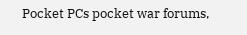Pocket PCs pocket war forums,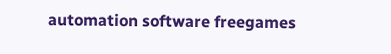automation software freegames